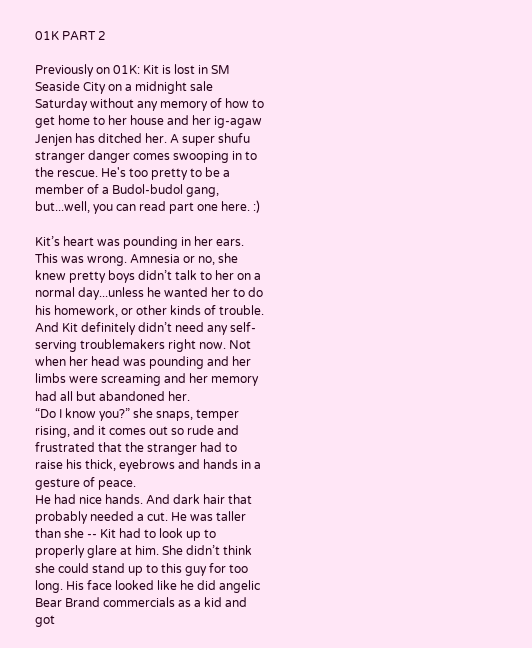01K PART 2

Previously on 01K: Kit is lost in SM Seaside City on a midnight sale Saturday without any memory of how to get home to her house and her ig-agaw Jenjen has ditched her. A super shufu stranger danger comes swooping in to the rescue. He's too pretty to be a member of a Budol-budol gang, but...well, you can read part one here. :)

Kit’s heart was pounding in her ears. This was wrong. Amnesia or no, she knew pretty boys didn’t talk to her on a normal day...unless he wanted her to do his homework, or other kinds of trouble. And Kit definitely didn’t need any self-serving troublemakers right now. Not when her head was pounding and her limbs were screaming and her memory had all but abandoned her.
“Do I know you?” she snaps, temper rising, and it comes out so rude and frustrated that the stranger had to raise his thick, eyebrows and hands in a gesture of peace.
He had nice hands. And dark hair that probably needed a cut. He was taller than she -- Kit had to look up to properly glare at him. She didn’t think she could stand up to this guy for too long. His face looked like he did angelic Bear Brand commercials as a kid and got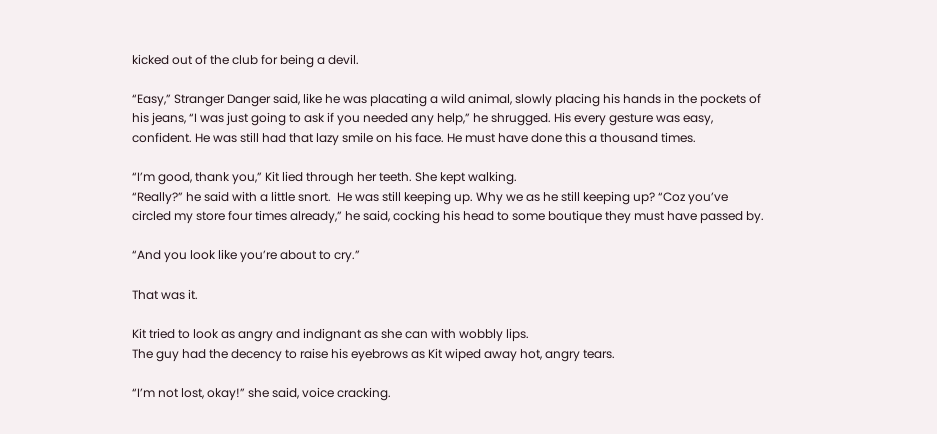kicked out of the club for being a devil.

“Easy,” Stranger Danger said, like he was placating a wild animal, slowly placing his hands in the pockets of his jeans, “I was just going to ask if you needed any help,” he shrugged. His every gesture was easy, confident. He was still had that lazy smile on his face. He must have done this a thousand times.

“I’m good, thank you,” Kit lied through her teeth. She kept walking.
“Really?” he said with a little snort.  He was still keeping up. Why we as he still keeping up? “Coz you’ve circled my store four times already,” he said, cocking his head to some boutique they must have passed by.

“And you look like you’re about to cry.”

That was it.

Kit tried to look as angry and indignant as she can with wobbly lips.
The guy had the decency to raise his eyebrows as Kit wiped away hot, angry tears.

“I’m not lost, okay!” she said, voice cracking.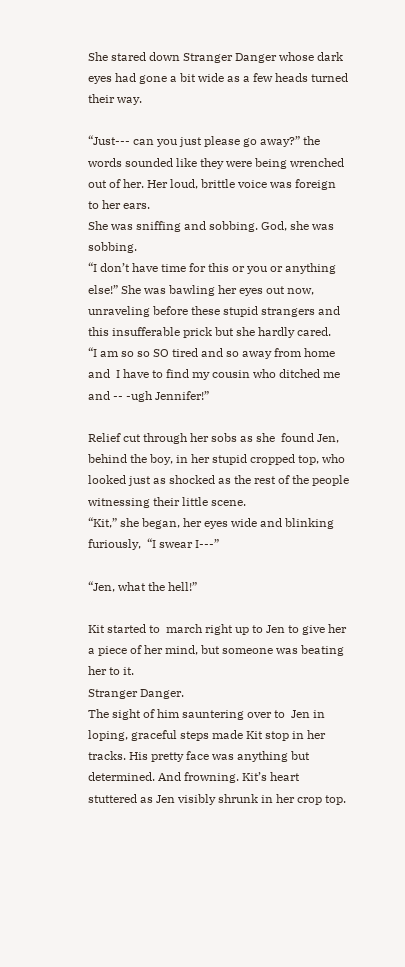She stared down Stranger Danger whose dark eyes had gone a bit wide as a few heads turned their way.

“Just--- can you just please go away?” the words sounded like they were being wrenched out of her. Her loud, brittle voice was foreign to her ears.
She was sniffing and sobbing. God, she was sobbing.
“I don’t have time for this or you or anything else!” She was bawling her eyes out now, unraveling before these stupid strangers and this insufferable prick but she hardly cared.
“I am so so SO tired and so away from home and  I have to find my cousin who ditched me and -- -ugh Jennifer!”

Relief cut through her sobs as she  found Jen, behind the boy, in her stupid cropped top, who looked just as shocked as the rest of the people witnessing their little scene.
“Kit,” she began, her eyes wide and blinking furiously,  “I swear I---”

“Jen, what the hell!”

Kit started to  march right up to Jen to give her a piece of her mind, but someone was beating her to it.
Stranger Danger.
The sight of him sauntering over to  Jen in loping, graceful steps made Kit stop in her tracks. His pretty face was anything but determined. And frowning. Kit’s heart stuttered as Jen visibly shrunk in her crop top.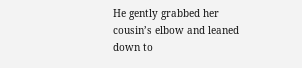He gently grabbed her cousin’s elbow and leaned down to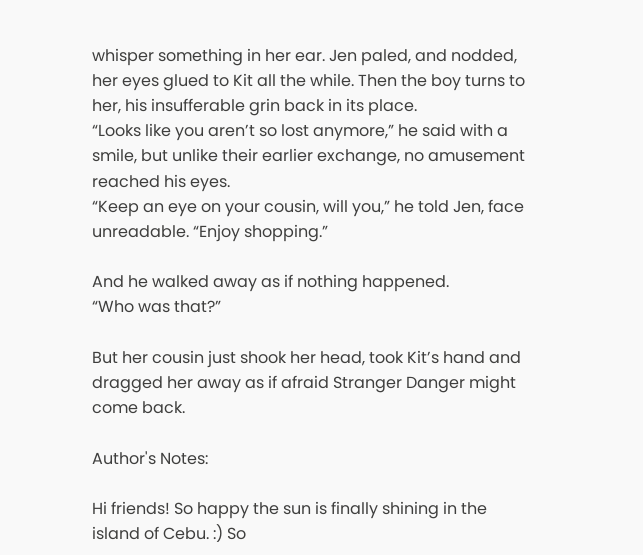whisper something in her ear. Jen paled, and nodded, her eyes glued to Kit all the while. Then the boy turns to her, his insufferable grin back in its place.
“Looks like you aren’t so lost anymore,” he said with a smile, but unlike their earlier exchange, no amusement reached his eyes.
“Keep an eye on your cousin, will you,” he told Jen, face unreadable. “Enjoy shopping.”

And he walked away as if nothing happened.
“Who was that?”

But her cousin just shook her head, took Kit’s hand and dragged her away as if afraid Stranger Danger might come back.

Author's Notes:

Hi friends! So happy the sun is finally shining in the island of Cebu. :) So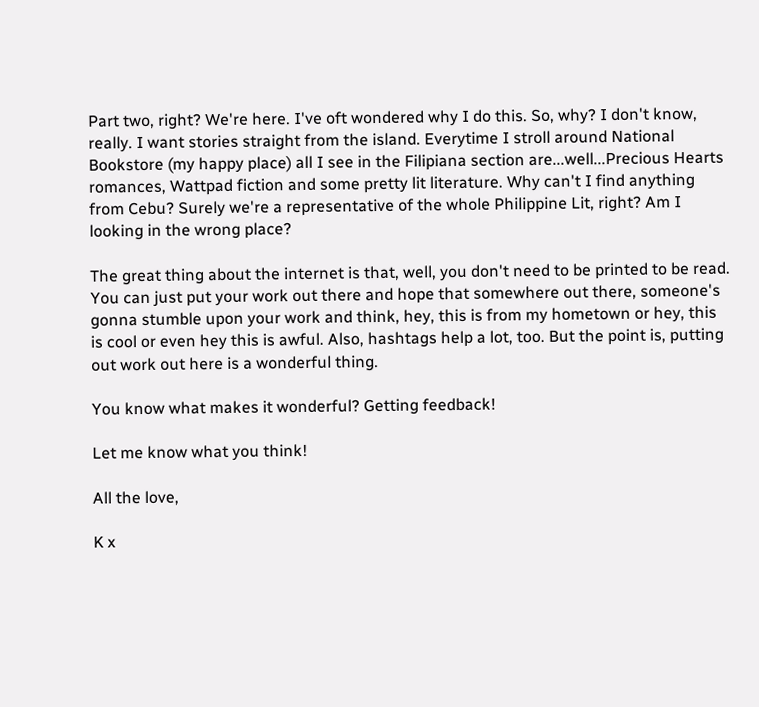Part two, right? We're here. I've oft wondered why I do this. So, why? I don't know, really. I want stories straight from the island. Everytime I stroll around National Bookstore (my happy place) all I see in the Filipiana section are...well...Precious Hearts romances, Wattpad fiction and some pretty lit literature. Why can't I find anything from Cebu? Surely we're a representative of the whole Philippine Lit, right? Am I looking in the wrong place?

The great thing about the internet is that, well, you don't need to be printed to be read. You can just put your work out there and hope that somewhere out there, someone's gonna stumble upon your work and think, hey, this is from my hometown or hey, this is cool or even hey this is awful. Also, hashtags help a lot, too. But the point is, putting out work out here is a wonderful thing.

You know what makes it wonderful? Getting feedback!

Let me know what you think!

All the love,

K x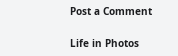Post a Comment

Life in Photos